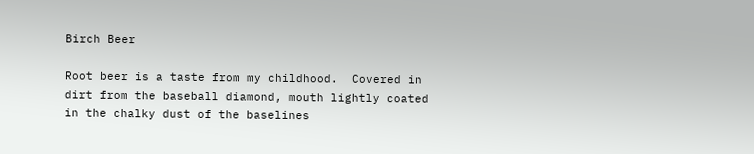Birch Beer

Root beer is a taste from my childhood.  Covered in dirt from the baseball diamond, mouth lightly coated in the chalky dust of the baselines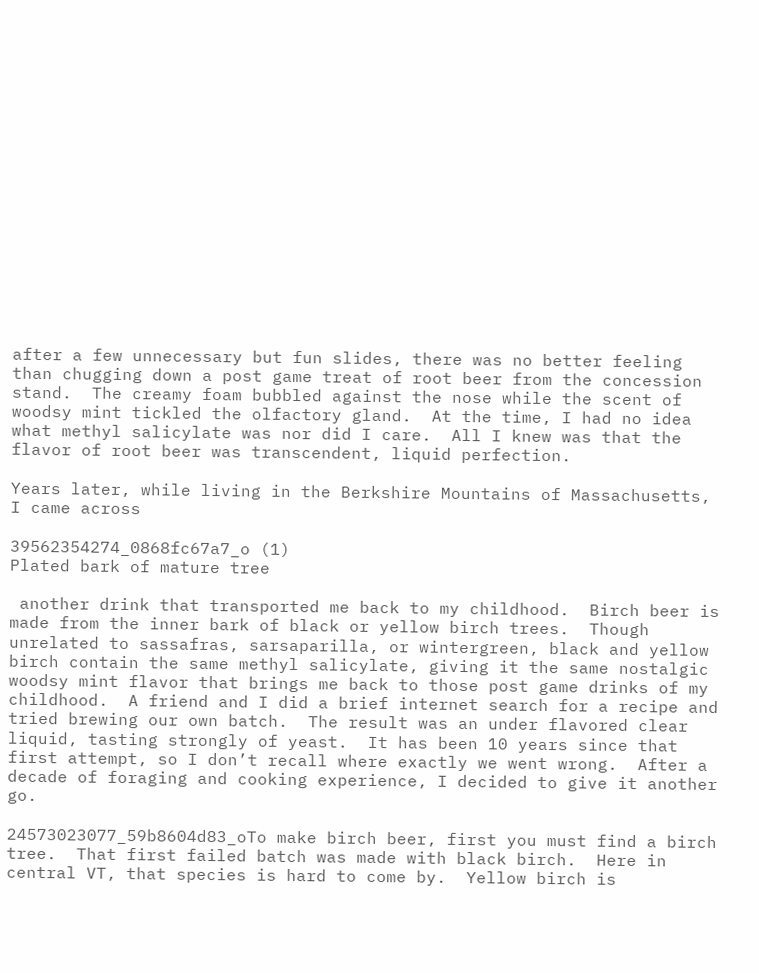after a few unnecessary but fun slides, there was no better feeling than chugging down a post game treat of root beer from the concession stand.  The creamy foam bubbled against the nose while the scent of woodsy mint tickled the olfactory gland.  At the time, I had no idea what methyl salicylate was nor did I care.  All I knew was that the flavor of root beer was transcendent, liquid perfection.

Years later, while living in the Berkshire Mountains of Massachusetts, I came across

39562354274_0868fc67a7_o (1)
Plated bark of mature tree

 another drink that transported me back to my childhood.  Birch beer is made from the inner bark of black or yellow birch trees.  Though unrelated to sassafras, sarsaparilla, or wintergreen, black and yellow birch contain the same methyl salicylate, giving it the same nostalgic woodsy mint flavor that brings me back to those post game drinks of my childhood.  A friend and I did a brief internet search for a recipe and tried brewing our own batch.  The result was an under flavored clear liquid, tasting strongly of yeast.  It has been 10 years since that first attempt, so I don’t recall where exactly we went wrong.  After a decade of foraging and cooking experience, I decided to give it another go.

24573023077_59b8604d83_oTo make birch beer, first you must find a birch tree.  That first failed batch was made with black birch.  Here in central VT, that species is hard to come by.  Yellow birch is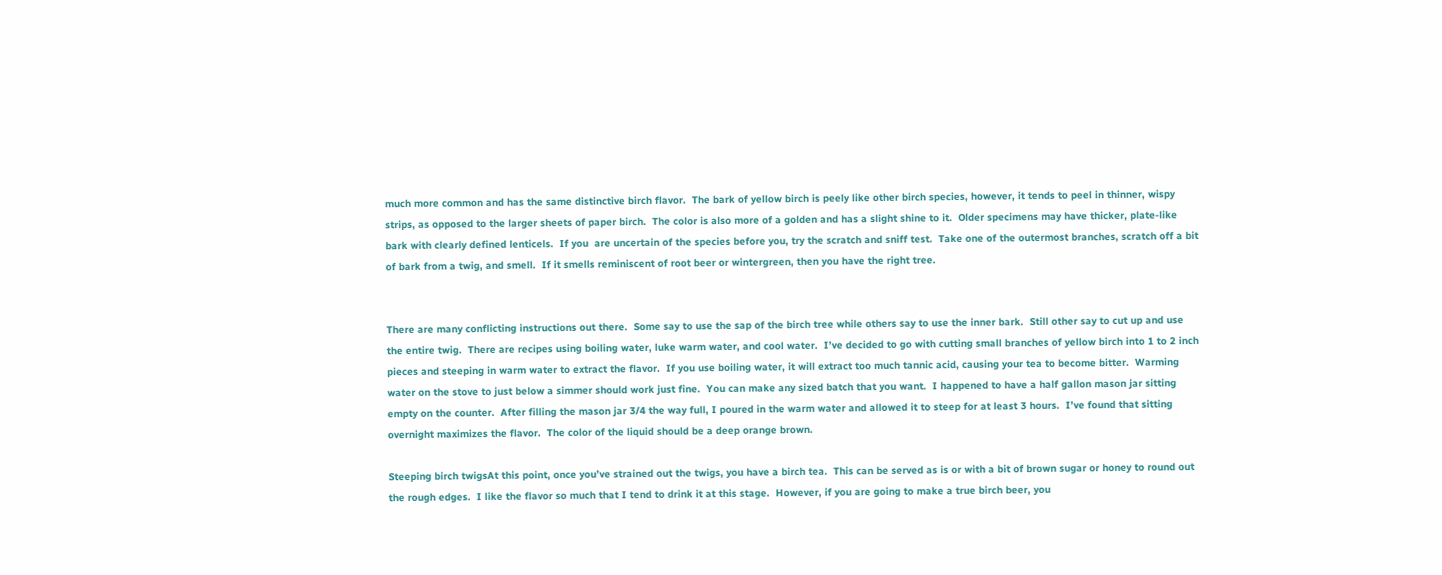much more common and has the same distinctive birch flavor.  The bark of yellow birch is peely like other birch species, however, it tends to peel in thinner, wispy strips, as opposed to the larger sheets of paper birch.  The color is also more of a golden and has a slight shine to it.  Older specimens may have thicker, plate-like bark with clearly defined lenticels.  If you  are uncertain of the species before you, try the scratch and sniff test.  Take one of the outermost branches, scratch off a bit of bark from a twig, and smell.  If it smells reminiscent of root beer or wintergreen, then you have the right tree.


There are many conflicting instructions out there.  Some say to use the sap of the birch tree while others say to use the inner bark.  Still other say to cut up and use the entire twig.  There are recipes using boiling water, luke warm water, and cool water.  I’ve decided to go with cutting small branches of yellow birch into 1 to 2 inch pieces and steeping in warm water to extract the flavor.  If you use boiling water, it will extract too much tannic acid, causing your tea to become bitter.  Warming water on the stove to just below a simmer should work just fine.  You can make any sized batch that you want.  I happened to have a half gallon mason jar sitting empty on the counter.  After filling the mason jar 3/4 the way full, I poured in the warm water and allowed it to steep for at least 3 hours.  I’ve found that sitting overnight maximizes the flavor.  The color of the liquid should be a deep orange brown.

Steeping birch twigsAt this point, once you’ve strained out the twigs, you have a birch tea.  This can be served as is or with a bit of brown sugar or honey to round out the rough edges.  I like the flavor so much that I tend to drink it at this stage.  However, if you are going to make a true birch beer, you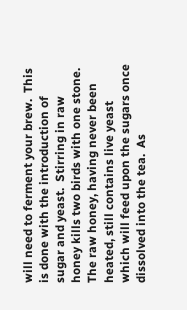will need to ferment your brew.  This is done with the introduction of sugar and yeast.  Stirring in raw honey kills two birds with one stone.  The raw honey, having never been heated, still contains live yeast which will feed upon the sugars once dissolved into the tea.  As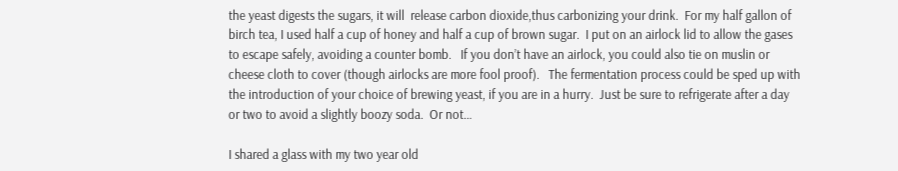the yeast digests the sugars, it will  release carbon dioxide,thus carbonizing your drink.  For my half gallon of birch tea, I used half a cup of honey and half a cup of brown sugar.  I put on an airlock lid to allow the gases to escape safely, avoiding a counter bomb.   If you don’t have an airlock, you could also tie on muslin or cheese cloth to cover (though airlocks are more fool proof).   The fermentation process could be sped up with the introduction of your choice of brewing yeast, if you are in a hurry.  Just be sure to refrigerate after a day or two to avoid a slightly boozy soda.  Or not…

I shared a glass with my two year old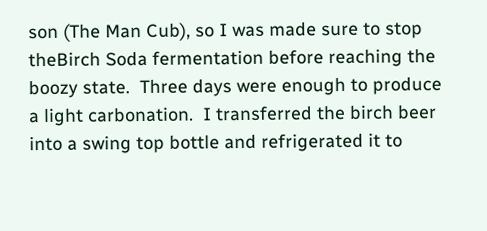son (The Man Cub), so I was made sure to stop theBirch Soda fermentation before reaching the boozy state.  Three days were enough to produce a light carbonation.  I transferred the birch beer into a swing top bottle and refrigerated it to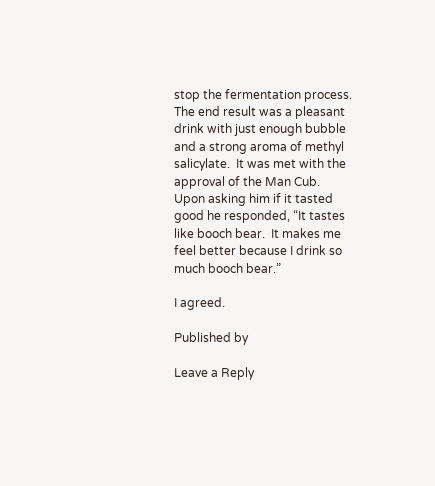stop the fermentation process.   The end result was a pleasant drink with just enough bubble and a strong aroma of methyl salicylate.  It was met with the approval of the Man Cub.  Upon asking him if it tasted good he responded, “It tastes like booch bear.  It makes me feel better because I drink so much booch bear.”

I agreed.

Published by

Leave a Reply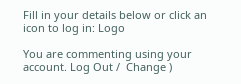Fill in your details below or click an icon to log in: Logo

You are commenting using your account. Log Out /  Change )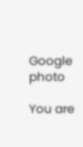Google photo

You are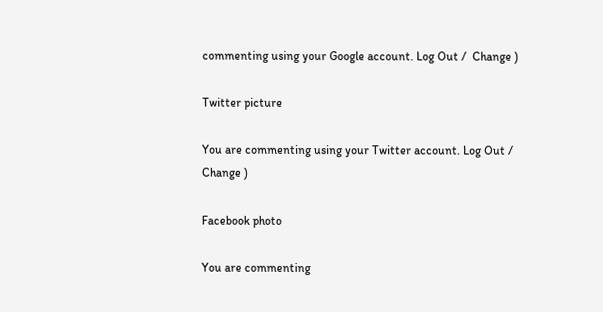commenting using your Google account. Log Out /  Change )

Twitter picture

You are commenting using your Twitter account. Log Out /  Change )

Facebook photo

You are commenting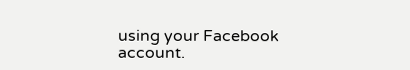using your Facebook account.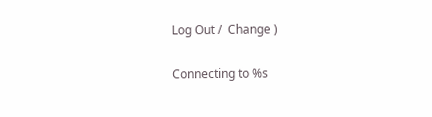Log Out /  Change )

Connecting to %s